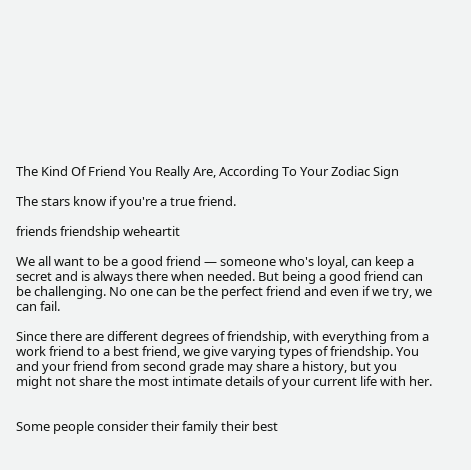The Kind Of Friend You Really Are, According To Your Zodiac Sign

The stars know if you're a true friend.

friends friendship weheartit

We all want to be a good friend — someone who's loyal, can keep a secret and is always there when needed. But being a good friend can be challenging. No one can be the perfect friend and even if we try, we can fail.

Since there are different degrees of friendship, with everything from a work friend to a best friend, we give varying types of friendship. You and your friend from second grade may share a history, but you might not share the most intimate details of your current life with her.


Some people consider their family their best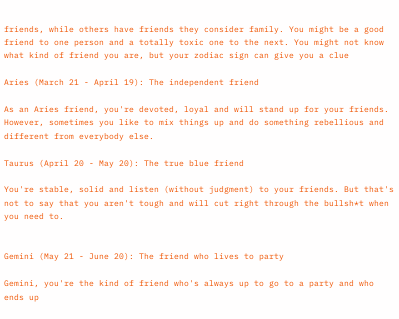friends, while others have friends they consider family. You might be a good friend to one person and a totally toxic one to the next. You might not know what kind of friend you are, but your zodiac sign can give you a clue

Aries (March 21 - April 19): The independent friend

As an Aries friend, you're devoted, loyal and will stand up for your friends. However, sometimes you like to mix things up and do something rebellious and different from everybody else.

Taurus (April 20 - May 20): The true blue friend

You're stable, solid and listen (without judgment) to your friends. But that's not to say that you aren't tough and will cut right through the bullsh*t when you need to.


Gemini (May 21 - June 20): The friend who lives to party

Gemini, you're the kind of friend who's always up to go to a party and who ends up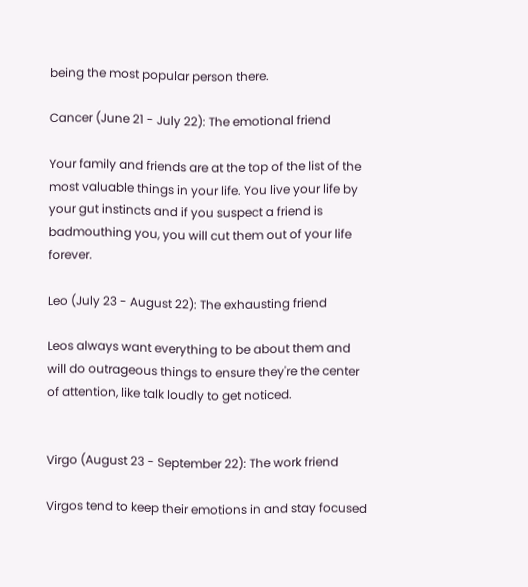being the most popular person there.

Cancer (June 21 - July 22): The emotional friend

Your family and friends are at the top of the list of the most valuable things in your life. You live your life by your gut instincts and if you suspect a friend is badmouthing you, you will cut them out of your life forever.

Leo (July 23 - August 22): The exhausting friend

Leos always want everything to be about them and will do outrageous things to ensure they're the center of attention, like talk loudly to get noticed.


Virgo (August 23 - September 22): The work friend

Virgos tend to keep their emotions in and stay focused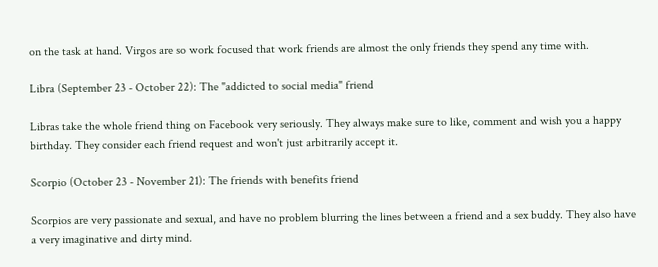on the task at hand. Virgos are so work focused that work friends are almost the only friends they spend any time with.

Libra (September 23 - October 22): The "addicted to social media" friend

Libras take the whole friend thing on Facebook very seriously. They always make sure to like, comment and wish you a happy birthday. They consider each friend request and won't just arbitrarily accept it.

Scorpio (October 23 - November 21): The friends with benefits friend

Scorpios are very passionate and sexual, and have no problem blurring the lines between a friend and a sex buddy. They also have a very imaginative and dirty mind.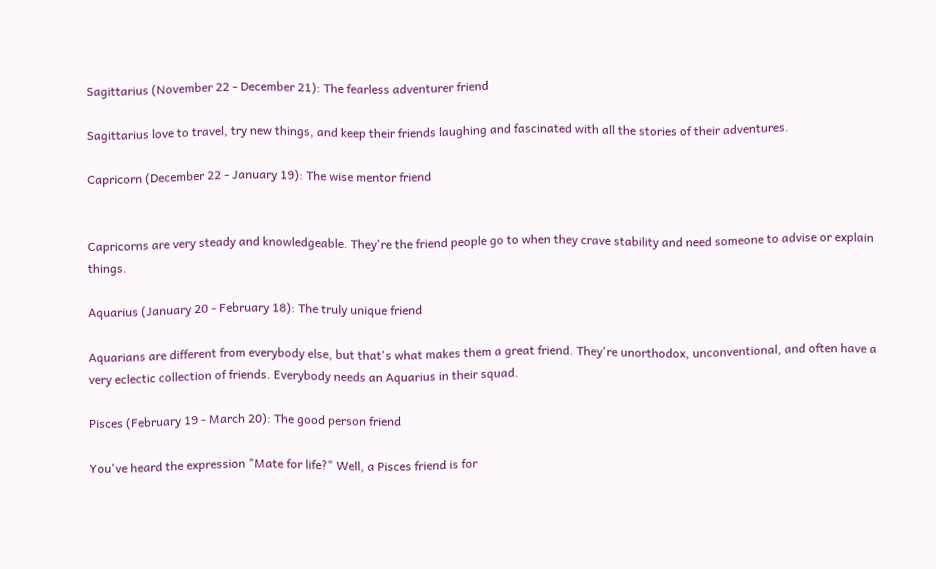Sagittarius (November 22 - December 21): The fearless adventurer friend

Sagittarius love to travel, try new things, and keep their friends laughing and fascinated with all the stories of their adventures.

Capricorn (December 22 - January 19): The wise mentor friend


Capricorns are very steady and knowledgeable. They're the friend people go to when they crave stability and need someone to advise or explain things.

Aquarius (January 20 - February 18): The truly unique friend

Aquarians are different from everybody else, but that's what makes them a great friend. They're unorthodox, unconventional, and often have a very eclectic collection of friends. Everybody needs an Aquarius in their squad.

Pisces (February 19 - March 20): The good person friend

You've heard the expression "Mate for life?" Well, a Pisces friend is for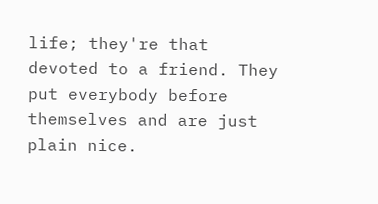life; they're that devoted to a friend. They put everybody before themselves and are just plain nice.